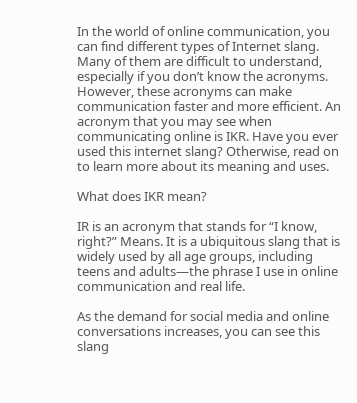In the world of online communication, you can find different types of Internet slang. Many of them are difficult to understand, especially if you don’t know the acronyms. However, these acronyms can make communication faster and more efficient. An acronym that you may see when communicating online is IKR. Have you ever used this internet slang? Otherwise, read on to learn more about its meaning and uses.

What does IKR mean?

IR is an acronym that stands for “I know, right?” Means. It is a ubiquitous slang that is widely used by all age groups, including teens and adults—the phrase I use in online communication and real life.

As the demand for social media and online conversations increases, you can see this slang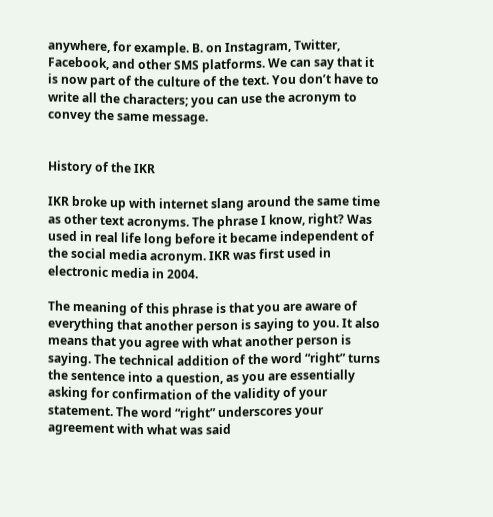anywhere, for example. B. on Instagram, Twitter, Facebook, and other SMS platforms. We can say that it is now part of the culture of the text. You don’t have to write all the characters; you can use the acronym to convey the same message.


History of the IKR

IKR broke up with internet slang around the same time as other text acronyms. The phrase I know, right? Was used in real life long before it became independent of the social media acronym. IKR was first used in electronic media in 2004.

The meaning of this phrase is that you are aware of everything that another person is saying to you. It also means that you agree with what another person is saying. The technical addition of the word “right” turns the sentence into a question, as you are essentially asking for confirmation of the validity of your statement. The word “right” underscores your agreement with what was said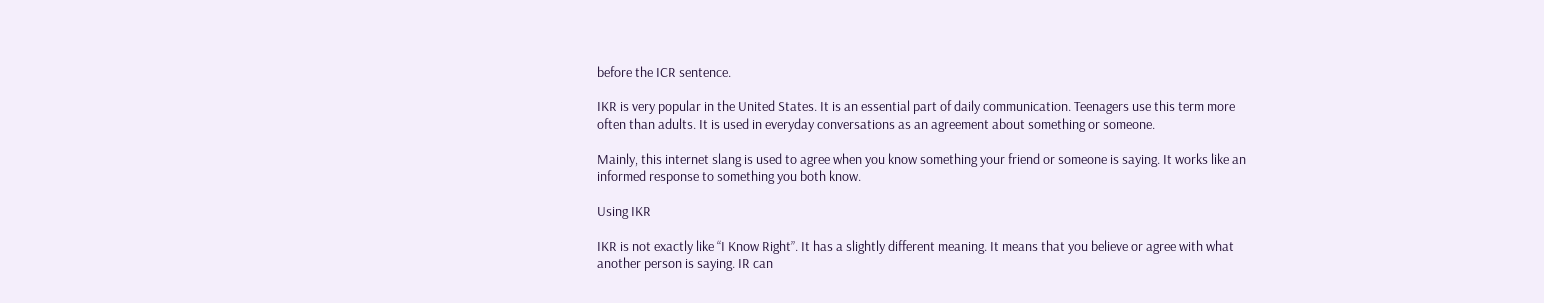before the ICR sentence.

IKR is very popular in the United States. It is an essential part of daily communication. Teenagers use this term more often than adults. It is used in everyday conversations as an agreement about something or someone.

Mainly, this internet slang is used to agree when you know something your friend or someone is saying. It works like an informed response to something you both know.

Using IKR

IKR is not exactly like “I Know Right”. It has a slightly different meaning. It means that you believe or agree with what another person is saying. IR can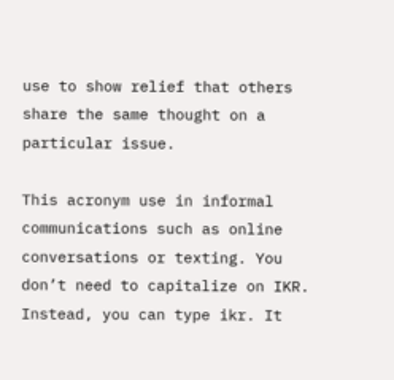use to show relief that others share the same thought on a particular issue.

This acronym use in informal communications such as online conversations or texting. You don’t need to capitalize on IKR. Instead, you can type ikr. It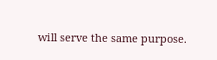will serve the same purpose.